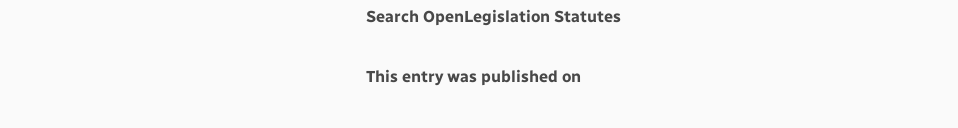Search OpenLegislation Statutes

This entry was published on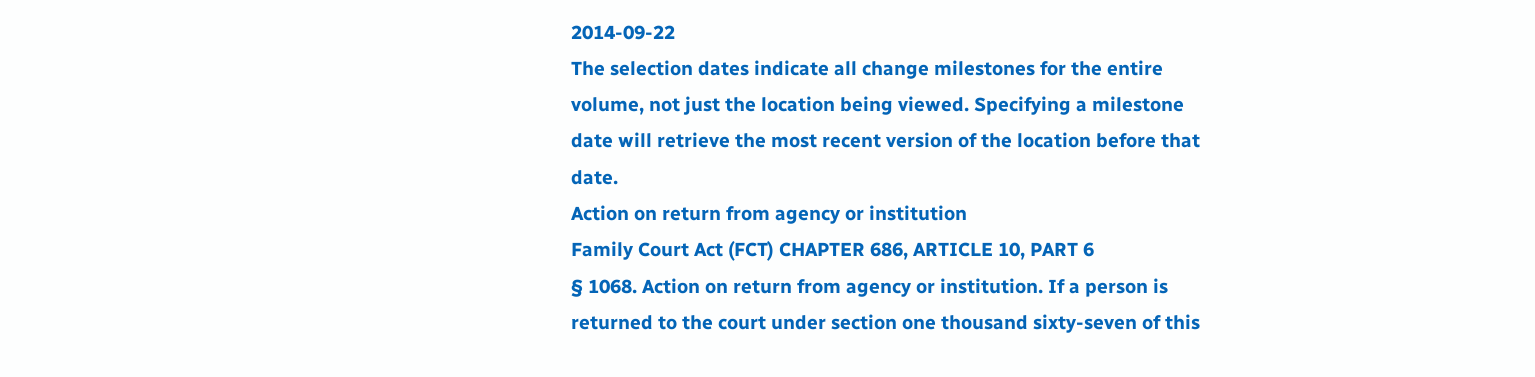2014-09-22
The selection dates indicate all change milestones for the entire volume, not just the location being viewed. Specifying a milestone date will retrieve the most recent version of the location before that date.
Action on return from agency or institution
Family Court Act (FCT) CHAPTER 686, ARTICLE 10, PART 6
§ 1068. Action on return from agency or institution. If a person is
returned to the court under section one thousand sixty-seven of this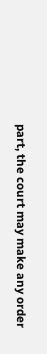part, the court may make any order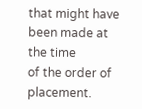that might have been made at the time
of the order of placement.